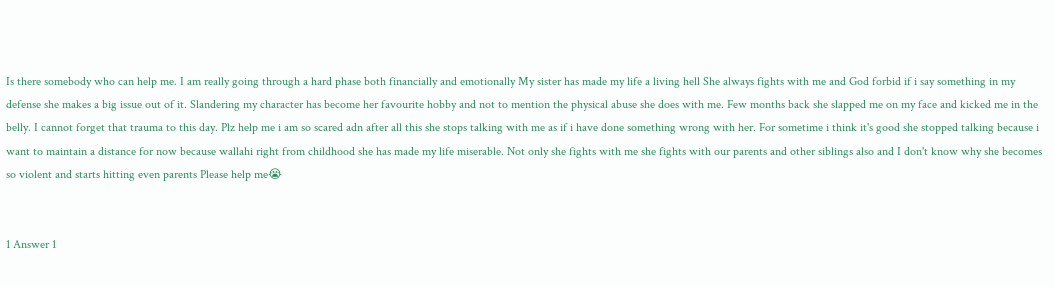Is there somebody who can help me. I am really going through a hard phase both financially and emotionally My sister has made my life a living hell She always fights with me and God forbid if i say something in my defense she makes a big issue out of it. Slandering my character has become her favourite hobby and not to mention the physical abuse she does with me. Few months back she slapped me on my face and kicked me in the belly. I cannot forget that trauma to this day. Plz help me i am so scared adn after all this she stops talking with me as if i have done something wrong with her. For sometime i think it's good she stopped talking because i want to maintain a distance for now because wallahi right from childhood she has made my life miserable. Not only she fights with me she fights with our parents and other siblings also and I don't know why she becomes so violent and starts hitting even parents Please help me😭


1 Answer 1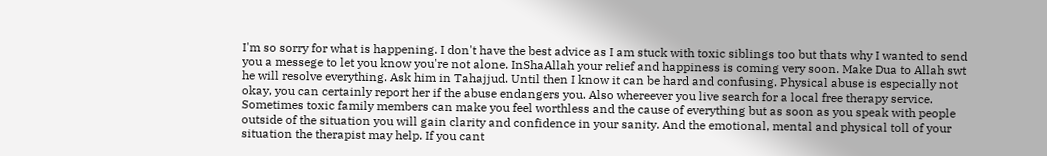I'm so sorry for what is happening. I don't have the best advice as I am stuck with toxic siblings too but thats why I wanted to send you a messege to let you know you're not alone. InShaAllah your relief and happiness is coming very soon. Make Dua to Allah swt he will resolve everything. Ask him in Tahajjud. Until then I know it can be hard and confusing. Physical abuse is especially not okay, you can certainly report her if the abuse endangers you. Also whereever you live search for a local free therapy service. Sometimes toxic family members can make you feel worthless and the cause of everything but as soon as you speak with people outside of the situation you will gain clarity and confidence in your sanity. And the emotional, mental and physical toll of your situation the therapist may help. If you cant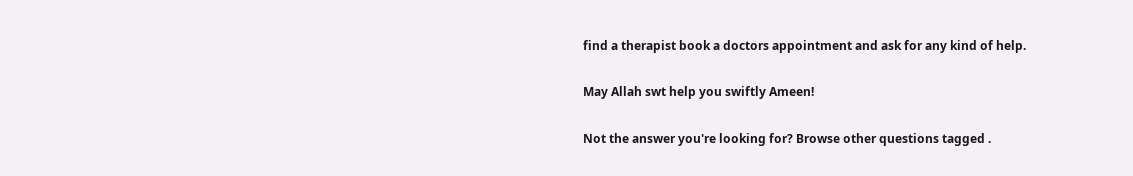find a therapist book a doctors appointment and ask for any kind of help.

May Allah swt help you swiftly Ameen!

Not the answer you're looking for? Browse other questions tagged .